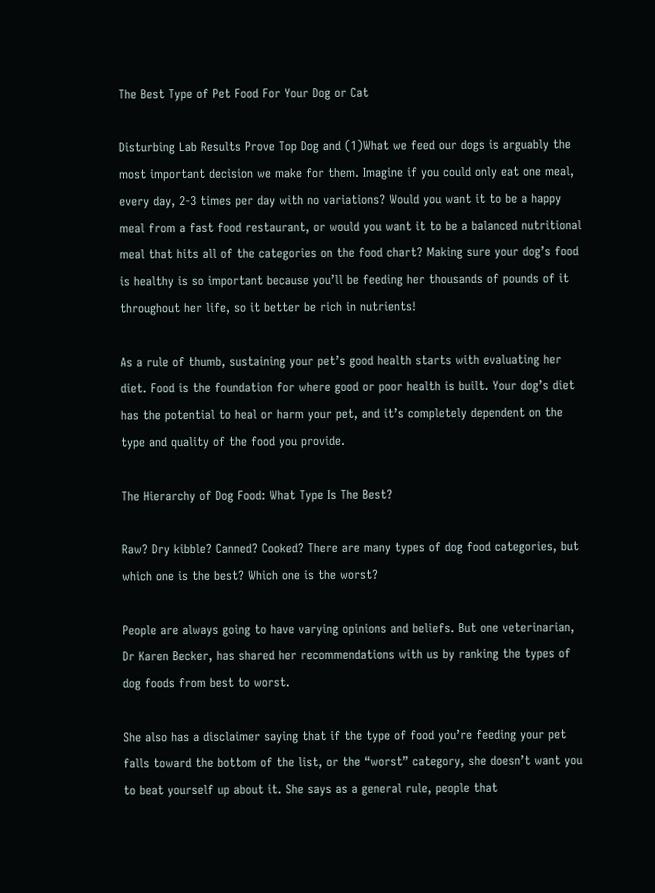The Best Type of Pet Food For Your Dog or Cat

Disturbing Lab Results Prove Top Dog and (1)What we feed our dogs is arguably the most important decision we make for them. Imagine if you could only eat one meal, every day, 2-3 times per day with no variations? Would you want it to be a happy meal from a fast food restaurant, or would you want it to be a balanced nutritional meal that hits all of the categories on the food chart? Making sure your dog’s food is healthy is so important because you’ll be feeding her thousands of pounds of it throughout her life, so it better be rich in nutrients!

As a rule of thumb, sustaining your pet’s good health starts with evaluating her diet. Food is the foundation for where good or poor health is built. Your dog’s diet has the potential to heal or harm your pet, and it’s completely dependent on the type and quality of the food you provide.

The Hierarchy of Dog Food: What Type Is The Best?

Raw? Dry kibble? Canned? Cooked? There are many types of dog food categories, but which one is the best? Which one is the worst?

People are always going to have varying opinions and beliefs. But one veterinarian, Dr Karen Becker, has shared her recommendations with us by ranking the types of dog foods from best to worst.

She also has a disclaimer saying that if the type of food you’re feeding your pet falls toward the bottom of the list, or the “worst” category, she doesn’t want you to beat yourself up about it. She says as a general rule, people that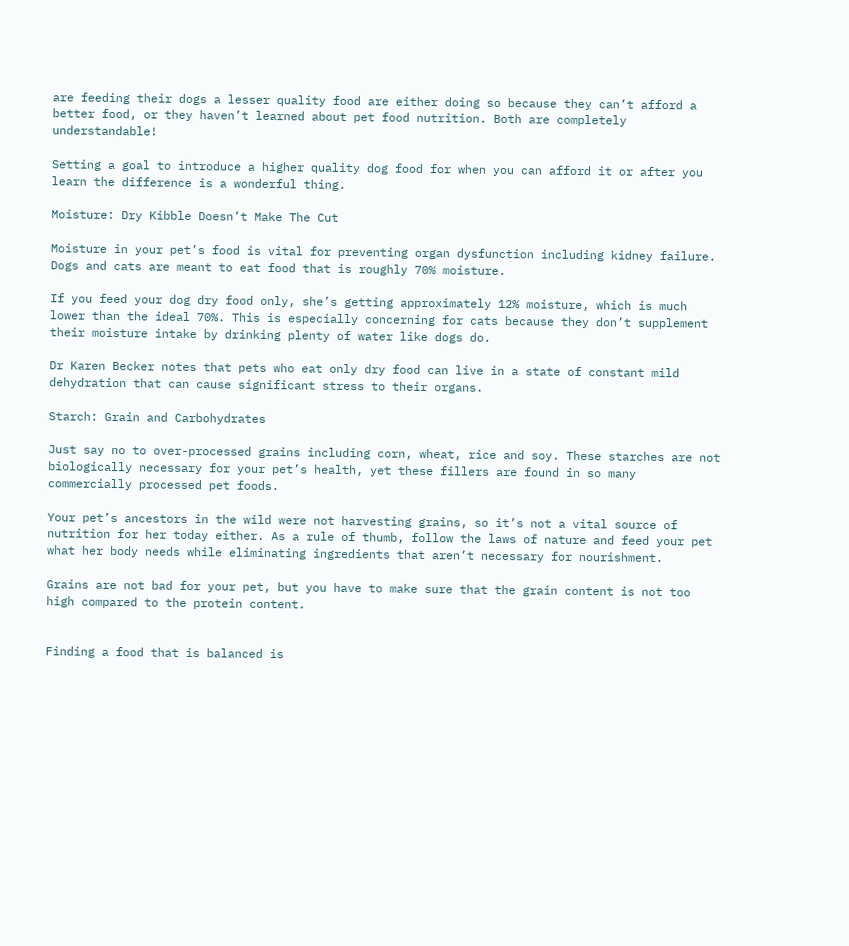are feeding their dogs a lesser quality food are either doing so because they can’t afford a better food, or they haven’t learned about pet food nutrition. Both are completely understandable!

Setting a goal to introduce a higher quality dog food for when you can afford it or after you learn the difference is a wonderful thing.

Moisture: Dry Kibble Doesn’t Make The Cut

Moisture in your pet’s food is vital for preventing organ dysfunction including kidney failure. Dogs and cats are meant to eat food that is roughly 70% moisture.

If you feed your dog dry food only, she’s getting approximately 12% moisture, which is much lower than the ideal 70%. This is especially concerning for cats because they don’t supplement their moisture intake by drinking plenty of water like dogs do.

Dr Karen Becker notes that pets who eat only dry food can live in a state of constant mild dehydration that can cause significant stress to their organs.

Starch: Grain and Carbohydrates

Just say no to over-processed grains including corn, wheat, rice and soy. These starches are not biologically necessary for your pet’s health, yet these fillers are found in so many commercially processed pet foods.

Your pet’s ancestors in the wild were not harvesting grains, so it’s not a vital source of nutrition for her today either. As a rule of thumb, follow the laws of nature and feed your pet what her body needs while eliminating ingredients that aren’t necessary for nourishment.

Grains are not bad for your pet, but you have to make sure that the grain content is not too high compared to the protein content.


Finding a food that is balanced is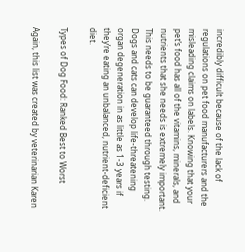incredibly difficult because of the lack of regulations on pet food manufacturers and the misleading claims on labels. Knowing that your pet’s food has all of the vitamins, minerals, and nutrients that she needs is extremely important. This needs to be guaranteed through testing. Dogs and cats can develop life-threatening organ degeneration in as little as 1-3 years if they’re eating an unbalanced, nutrient-deficient diet.

Types of Dog Food: Ranked Best to Worst

Again, this list was created by veterinarian Karen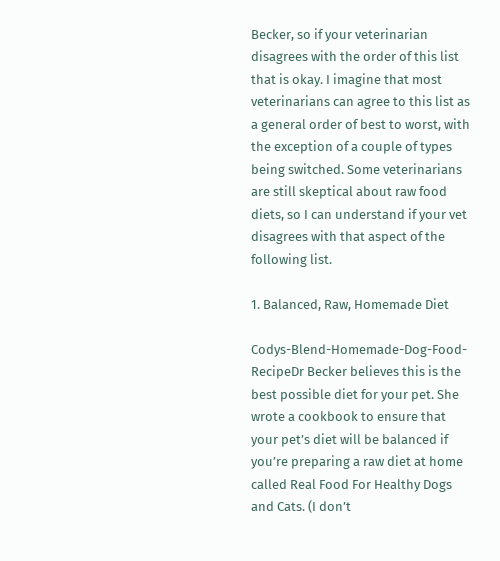Becker, so if your veterinarian disagrees with the order of this list that is okay. I imagine that most veterinarians can agree to this list as a general order of best to worst, with the exception of a couple of types being switched. Some veterinarians are still skeptical about raw food diets, so I can understand if your vet disagrees with that aspect of the following list.

1. Balanced, Raw, Homemade Diet

Codys-Blend-Homemade-Dog-Food-RecipeDr Becker believes this is the best possible diet for your pet. She wrote a cookbook to ensure that your pet’s diet will be balanced if you’re preparing a raw diet at home called Real Food For Healthy Dogs and Cats. (I don’t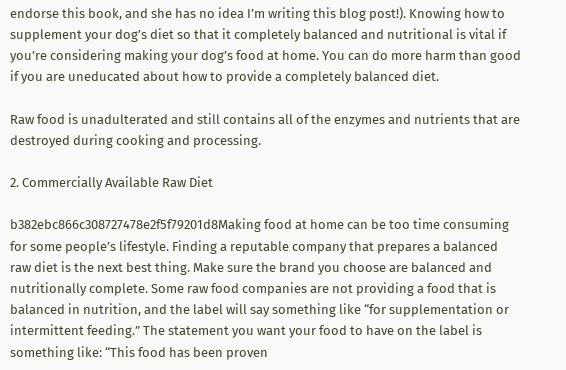endorse this book, and she has no idea I’m writing this blog post!). Knowing how to supplement your dog’s diet so that it completely balanced and nutritional is vital if you’re considering making your dog’s food at home. You can do more harm than good if you are uneducated about how to provide a completely balanced diet.

Raw food is unadulterated and still contains all of the enzymes and nutrients that are destroyed during cooking and processing.

2. Commercially Available Raw Diet

b382ebc866c308727478e2f5f79201d8Making food at home can be too time consuming for some people’s lifestyle. Finding a reputable company that prepares a balanced raw diet is the next best thing. Make sure the brand you choose are balanced and nutritionally complete. Some raw food companies are not providing a food that is balanced in nutrition, and the label will say something like “for supplementation or intermittent feeding.” The statement you want your food to have on the label is something like: “This food has been proven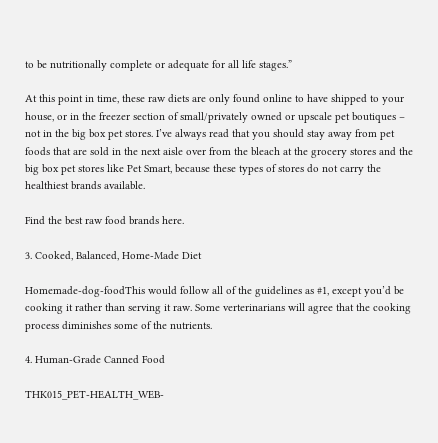to be nutritionally complete or adequate for all life stages.”

At this point in time, these raw diets are only found online to have shipped to your house, or in the freezer section of small/privately owned or upscale pet boutiques – not in the big box pet stores. I’ve always read that you should stay away from pet foods that are sold in the next aisle over from the bleach at the grocery stores and the big box pet stores like Pet Smart, because these types of stores do not carry the healthiest brands available.

Find the best raw food brands here.

3. Cooked, Balanced, Home-Made Diet

Homemade-dog-foodThis would follow all of the guidelines as #1, except you’d be cooking it rather than serving it raw. Some verterinarians will agree that the cooking process diminishes some of the nutrients.

4. Human-Grade Canned Food

THK015_PET-HEALTH_WEB-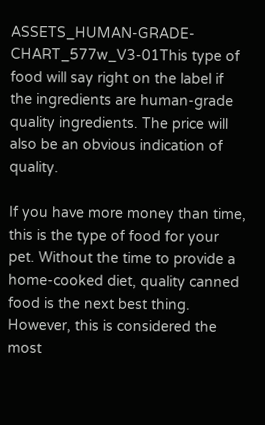ASSETS_HUMAN-GRADE-CHART_577w_V3-01This type of food will say right on the label if the ingredients are human-grade quality ingredients. The price will also be an obvious indication of quality.

If you have more money than time, this is the type of food for your pet. Without the time to provide a home-cooked diet, quality canned food is the next best thing. However, this is considered the most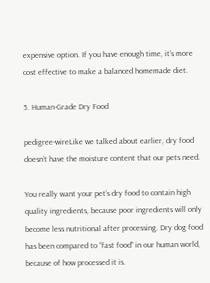expensive option. If you have enough time, it’s more cost effective to make a balanced homemade diet.

5. Human-Grade Dry Food

pedigree-wireLike we talked about earlier, dry food doesn’t have the moisture content that our pets need.

You really want your pet’s dry food to contain high quality ingredients, because poor ingredients will only become less nutritional after processing. Dry dog food has been compared to “fast food” in our human world, because of how processed it is.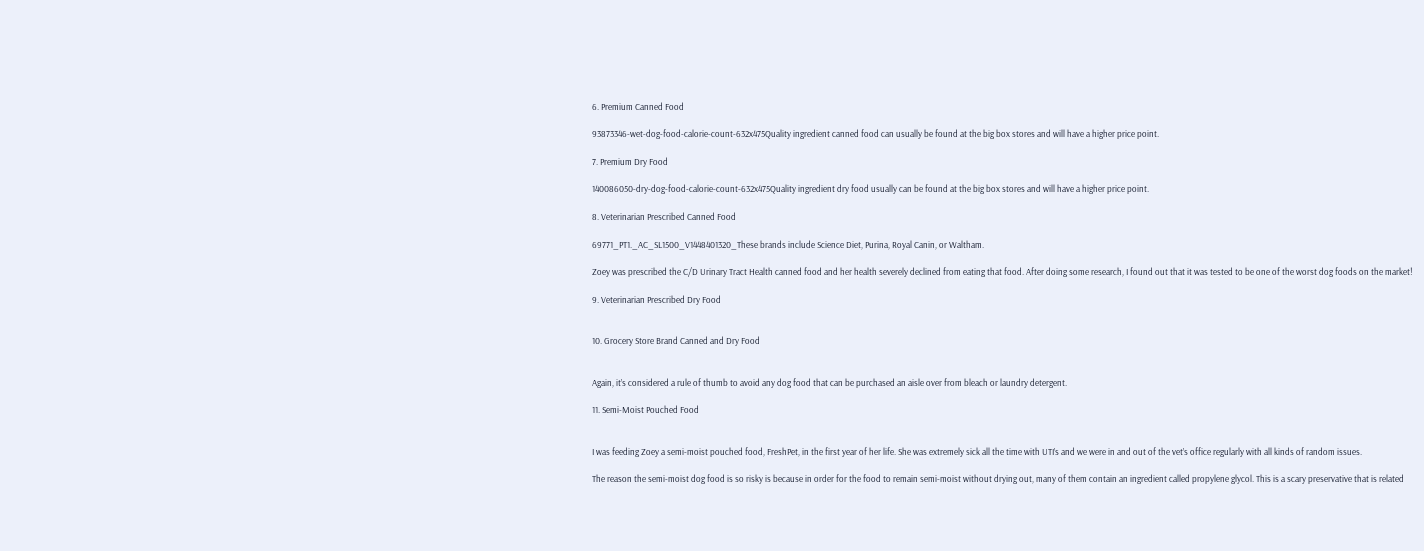6. Premium Canned Food

93873346-wet-dog-food-calorie-count-632x475Quality ingredient canned food can usually be found at the big box stores and will have a higher price point.

7. Premium Dry Food

140086050-dry-dog-food-calorie-count-632x475Quality ingredient dry food usually can be found at the big box stores and will have a higher price point.

8. Veterinarian Prescribed Canned Food

69771_PT1._AC_SL1500_V1448401320_These brands include Science Diet, Purina, Royal Canin, or Waltham.

Zoey was prescribed the C/D Urinary Tract Health canned food and her health severely declined from eating that food. After doing some research, I found out that it was tested to be one of the worst dog foods on the market!

9. Veterinarian Prescribed Dry Food


10. Grocery Store Brand Canned and Dry Food


Again, it’s considered a rule of thumb to avoid any dog food that can be purchased an aisle over from bleach or laundry detergent.

11. Semi-Moist Pouched Food


I was feeding Zoey a semi-moist pouched food, FreshPet, in the first year of her life. She was extremely sick all the time with UTI’s and we were in and out of the vet’s office regularly with all kinds of random issues.

The reason the semi-moist dog food is so risky is because in order for the food to remain semi-moist without drying out, many of them contain an ingredient called propylene glycol. This is a scary preservative that is related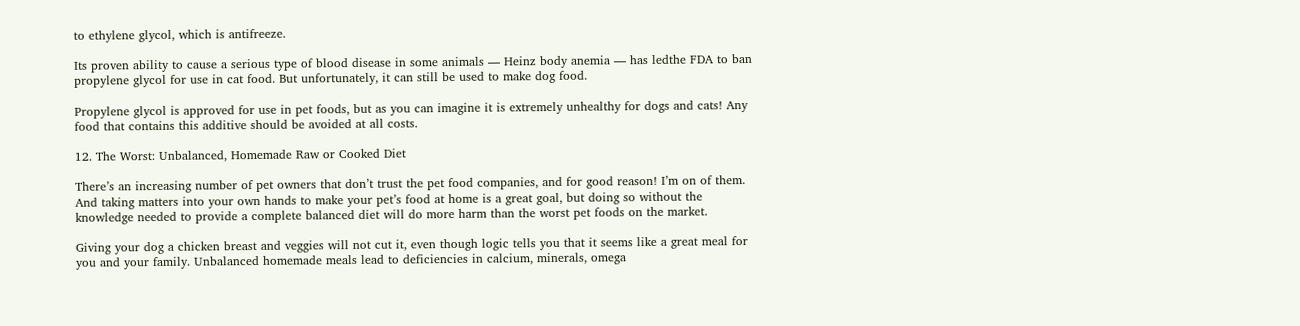to ethylene glycol, which is antifreeze.

Its proven ability to cause a serious type of blood disease in some animals — Heinz body anemia — has ledthe FDA to ban propylene glycol for use in cat food. But unfortunately, it can still be used to make dog food.

Propylene glycol is approved for use in pet foods, but as you can imagine it is extremely unhealthy for dogs and cats! Any food that contains this additive should be avoided at all costs.

12. The Worst: Unbalanced, Homemade Raw or Cooked Diet

There’s an increasing number of pet owners that don’t trust the pet food companies, and for good reason! I’m on of them. And taking matters into your own hands to make your pet’s food at home is a great goal, but doing so without the knowledge needed to provide a complete balanced diet will do more harm than the worst pet foods on the market.

Giving your dog a chicken breast and veggies will not cut it, even though logic tells you that it seems like a great meal for you and your family. Unbalanced homemade meals lead to deficiencies in calcium, minerals, omega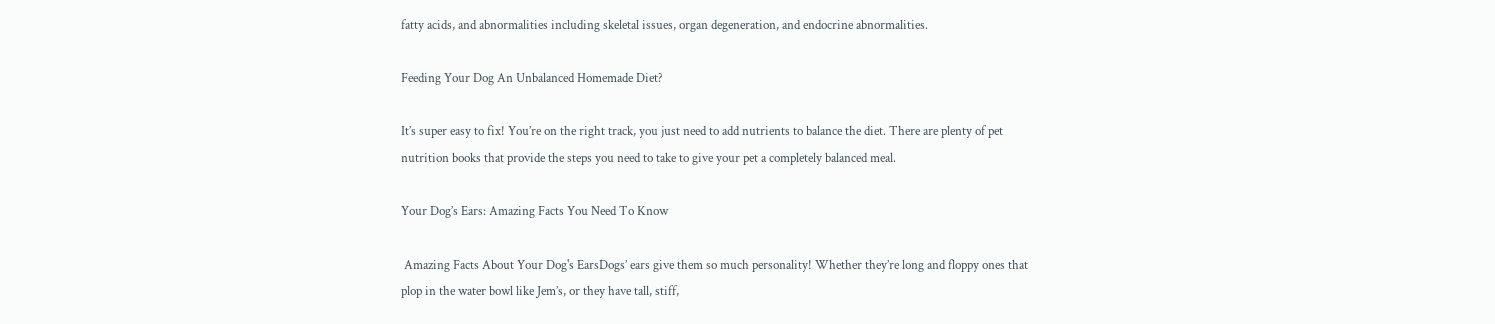fatty acids, and abnormalities including skeletal issues, organ degeneration, and endocrine abnormalities.

Feeding Your Dog An Unbalanced Homemade Diet?

It’s super easy to fix! You’re on the right track, you just need to add nutrients to balance the diet. There are plenty of pet nutrition books that provide the steps you need to take to give your pet a completely balanced meal.

Your Dog’s Ears: Amazing Facts You Need To Know

 Amazing Facts About Your Dog's EarsDogs’ ears give them so much personality! Whether they’re long and floppy ones that plop in the water bowl like Jem’s, or they have tall, stiff,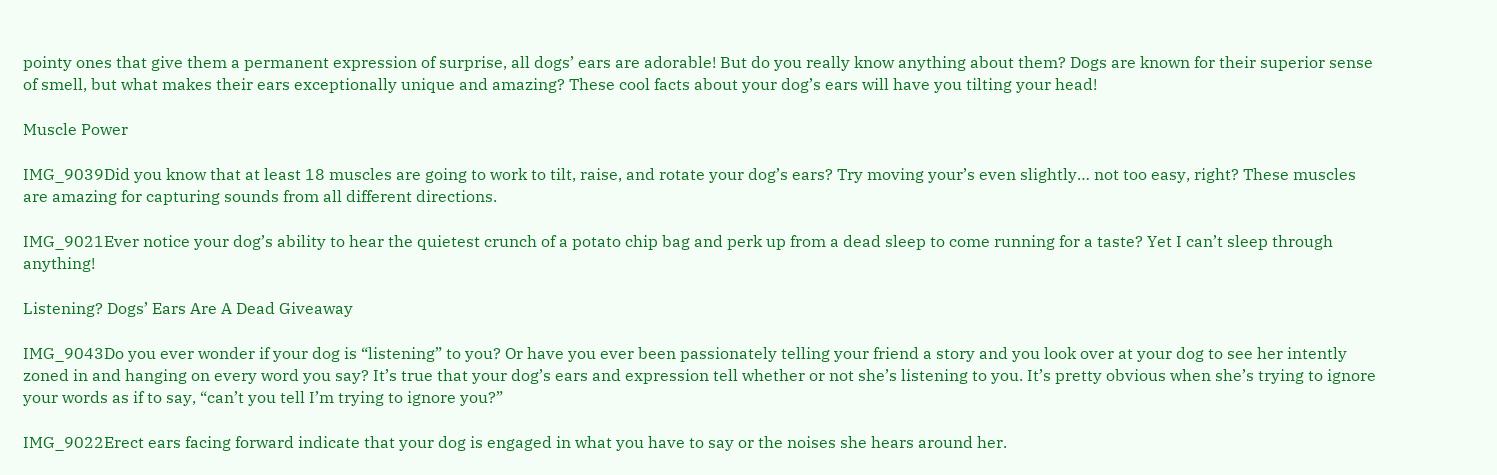pointy ones that give them a permanent expression of surprise, all dogs’ ears are adorable! But do you really know anything about them? Dogs are known for their superior sense of smell, but what makes their ears exceptionally unique and amazing? These cool facts about your dog’s ears will have you tilting your head!

Muscle Power

IMG_9039Did you know that at least 18 muscles are going to work to tilt, raise, and rotate your dog’s ears? Try moving your’s even slightly… not too easy, right? These muscles are amazing for capturing sounds from all different directions.

IMG_9021Ever notice your dog’s ability to hear the quietest crunch of a potato chip bag and perk up from a dead sleep to come running for a taste? Yet I can’t sleep through anything!

Listening? Dogs’ Ears Are A Dead Giveaway

IMG_9043Do you ever wonder if your dog is “listening” to you? Or have you ever been passionately telling your friend a story and you look over at your dog to see her intently zoned in and hanging on every word you say? It’s true that your dog’s ears and expression tell whether or not she’s listening to you. It’s pretty obvious when she’s trying to ignore your words as if to say, “can’t you tell I’m trying to ignore you?”

IMG_9022Erect ears facing forward indicate that your dog is engaged in what you have to say or the noises she hears around her.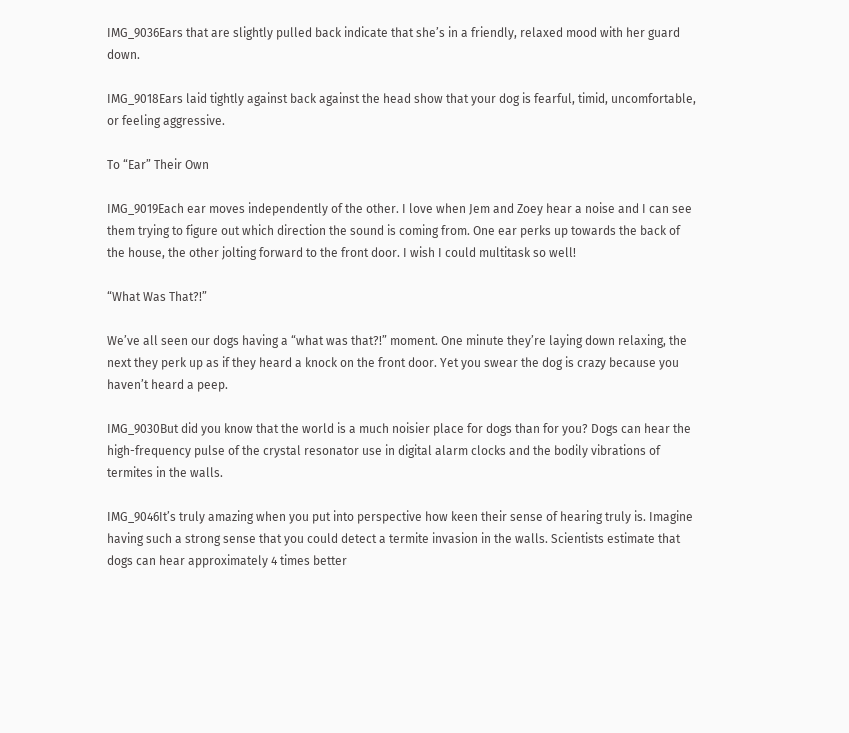IMG_9036Ears that are slightly pulled back indicate that she’s in a friendly, relaxed mood with her guard down.

IMG_9018Ears laid tightly against back against the head show that your dog is fearful, timid, uncomfortable, or feeling aggressive.

To “Ear” Their Own

IMG_9019Each ear moves independently of the other. I love when Jem and Zoey hear a noise and I can see them trying to figure out which direction the sound is coming from. One ear perks up towards the back of the house, the other jolting forward to the front door. I wish I could multitask so well!

“What Was That?!”

We’ve all seen our dogs having a “what was that?!” moment. One minute they’re laying down relaxing, the next they perk up as if they heard a knock on the front door. Yet you swear the dog is crazy because you haven’t heard a peep.

IMG_9030But did you know that the world is a much noisier place for dogs than for you? Dogs can hear the high-frequency pulse of the crystal resonator use in digital alarm clocks and the bodily vibrations of termites in the walls.

IMG_9046It’s truly amazing when you put into perspective how keen their sense of hearing truly is. Imagine having such a strong sense that you could detect a termite invasion in the walls. Scientists estimate that dogs can hear approximately 4 times better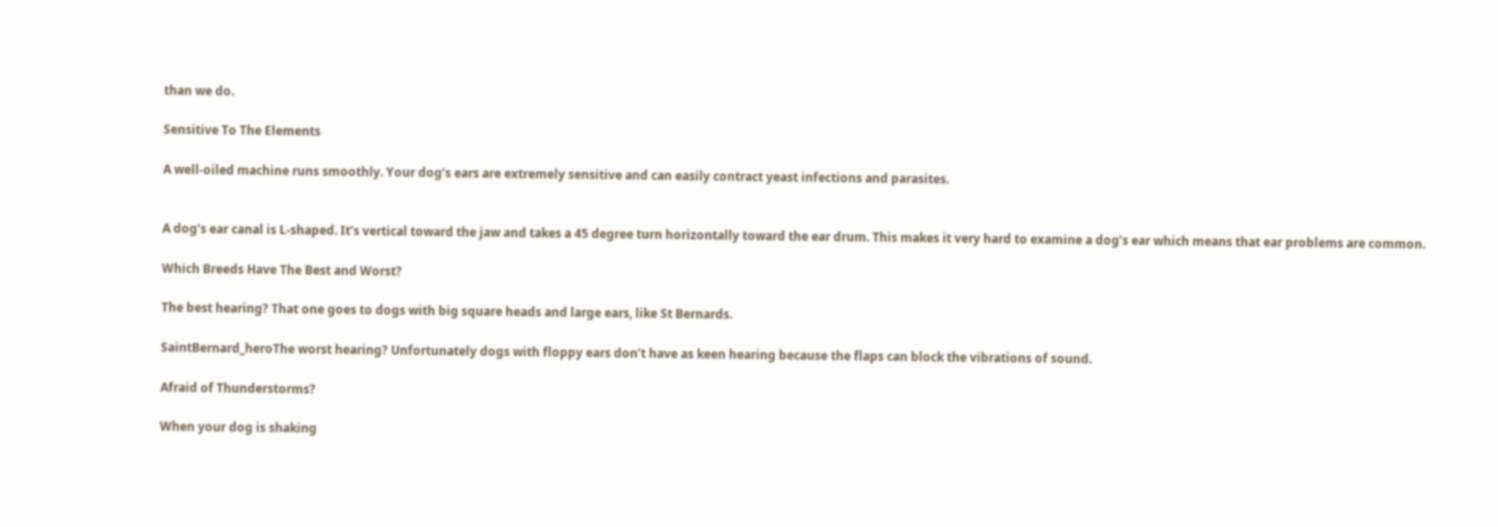than we do.

Sensitive To The Elements

A well-oiled machine runs smoothly. Your dog’s ears are extremely sensitive and can easily contract yeast infections and parasites.


A dog’s ear canal is L-shaped. It’s vertical toward the jaw and takes a 45 degree turn horizontally toward the ear drum. This makes it very hard to examine a dog’s ear which means that ear problems are common.

Which Breeds Have The Best and Worst?

The best hearing? That one goes to dogs with big square heads and large ears, like St Bernards.

SaintBernard_heroThe worst hearing? Unfortunately dogs with floppy ears don’t have as keen hearing because the flaps can block the vibrations of sound.

Afraid of Thunderstorms?

When your dog is shaking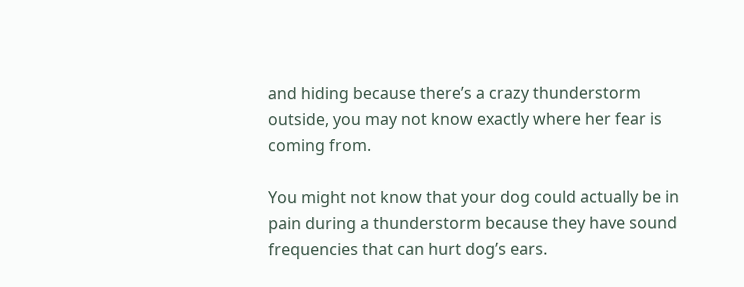and hiding because there’s a crazy thunderstorm outside, you may not know exactly where her fear is coming from.

You might not know that your dog could actually be in pain during a thunderstorm because they have sound frequencies that can hurt dog’s ears.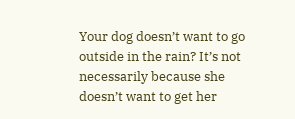Your dog doesn’t want to go outside in the rain? It’s not necessarily because she doesn’t want to get her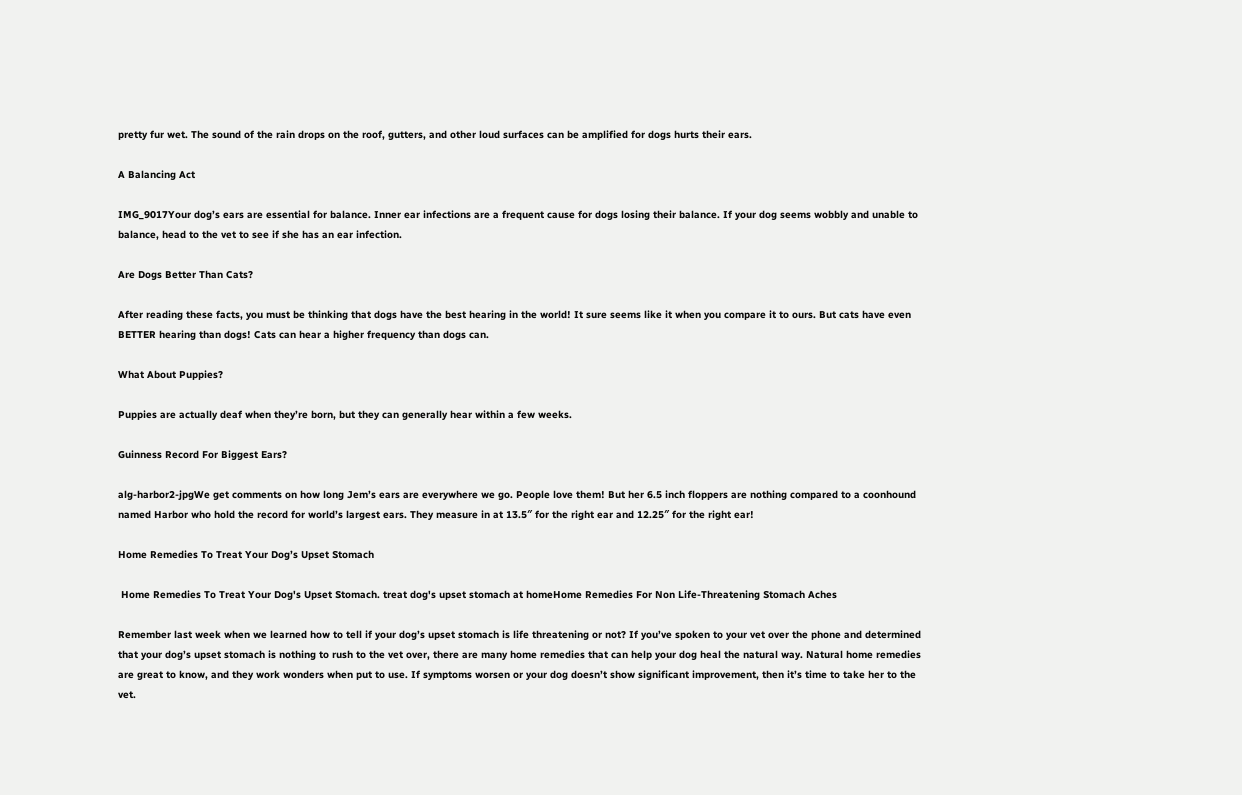pretty fur wet. The sound of the rain drops on the roof, gutters, and other loud surfaces can be amplified for dogs hurts their ears.

A Balancing Act

IMG_9017Your dog’s ears are essential for balance. Inner ear infections are a frequent cause for dogs losing their balance. If your dog seems wobbly and unable to balance, head to the vet to see if she has an ear infection.

Are Dogs Better Than Cats?

After reading these facts, you must be thinking that dogs have the best hearing in the world! It sure seems like it when you compare it to ours. But cats have even BETTER hearing than dogs! Cats can hear a higher frequency than dogs can.

What About Puppies?

Puppies are actually deaf when they’re born, but they can generally hear within a few weeks.

Guinness Record For Biggest Ears?

alg-harbor2-jpgWe get comments on how long Jem’s ears are everywhere we go. People love them! But her 6.5 inch floppers are nothing compared to a coonhound named Harbor who hold the record for world’s largest ears. They measure in at 13.5″ for the right ear and 12.25″ for the right ear!

Home Remedies To Treat Your Dog’s Upset Stomach

 Home Remedies To Treat Your Dog's Upset Stomach. treat dog's upset stomach at homeHome Remedies For Non Life-Threatening Stomach Aches

Remember last week when we learned how to tell if your dog’s upset stomach is life threatening or not? If you’ve spoken to your vet over the phone and determined that your dog’s upset stomach is nothing to rush to the vet over, there are many home remedies that can help your dog heal the natural way. Natural home remedies are great to know, and they work wonders when put to use. If symptoms worsen or your dog doesn’t show significant improvement, then it’s time to take her to the vet.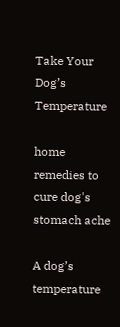Take Your Dog’s Temperature

home remedies to cure dog's stomach ache

A dog’s temperature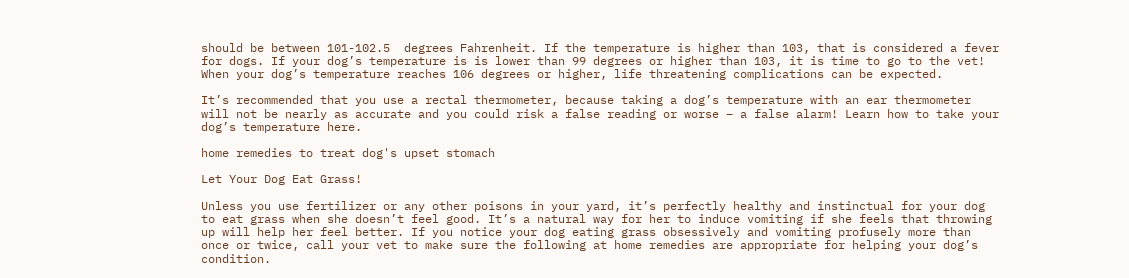should be between 101-102.5  degrees Fahrenheit. If the temperature is higher than 103, that is considered a fever for dogs. If your dog’s temperature is is lower than 99 degrees or higher than 103, it is time to go to the vet! When your dog’s temperature reaches 106 degrees or higher, life threatening complications can be expected.

It’s recommended that you use a rectal thermometer, because taking a dog’s temperature with an ear thermometer will not be nearly as accurate and you could risk a false reading or worse – a false alarm! Learn how to take your dog’s temperature here.

home remedies to treat dog's upset stomach

Let Your Dog Eat Grass!

Unless you use fertilizer or any other poisons in your yard, it’s perfectly healthy and instinctual for your dog to eat grass when she doesn’t feel good. It’s a natural way for her to induce vomiting if she feels that throwing up will help her feel better. If you notice your dog eating grass obsessively and vomiting profusely more than once or twice, call your vet to make sure the following at home remedies are appropriate for helping your dog’s condition.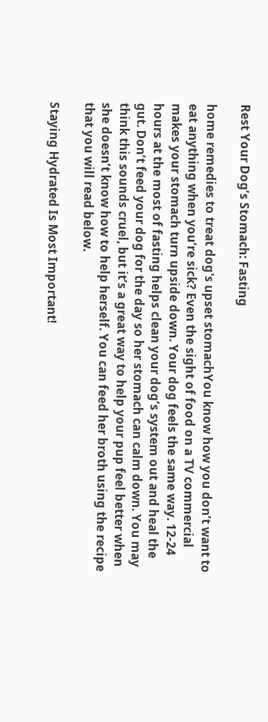Rest Your Dog’s Stomach: Fasting

home remedies to treat dog's upset stomachYou know how you don’t want to eat anything when you’re sick? Even the sight of food on a TV commercial makes your stomach turn upside down. Your dog feels the same way. 12-24 hours at the most of fasting helps clean your dog’s system out and heal the gut. Don’t feed your dog for the day so her stomach can calm down. You may think this sounds cruel, but it’s a great way to help your pup feel better when she doesn’t know how to help herself. You can feed her broth using the recipe that you will read below.

Staying Hydrated Is Most Important!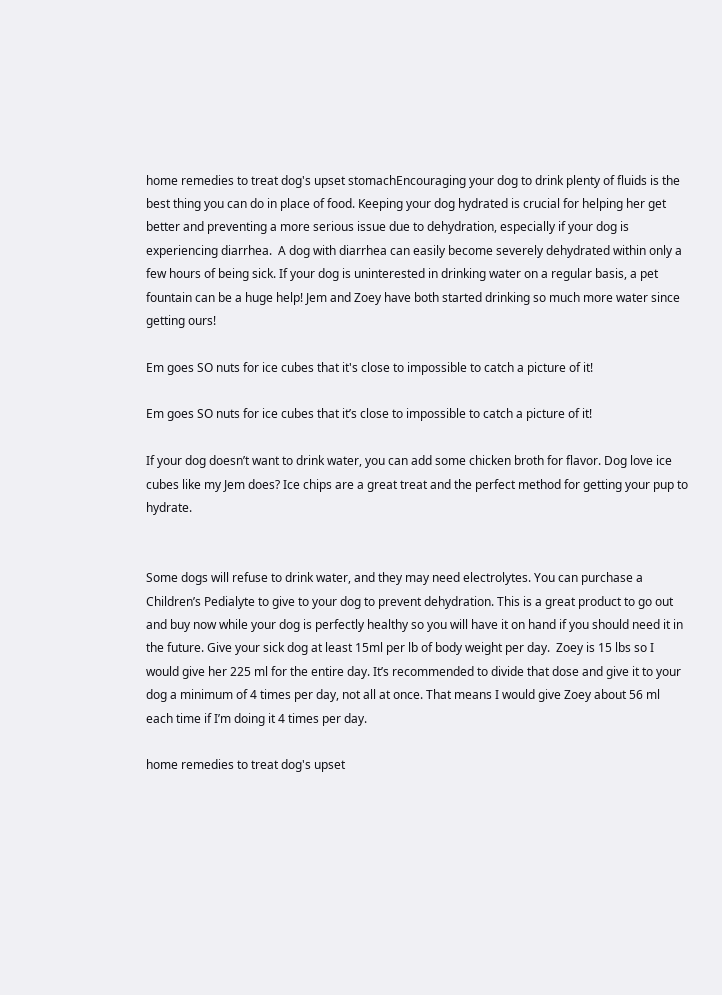home remedies to treat dog's upset stomachEncouraging your dog to drink plenty of fluids is the best thing you can do in place of food. Keeping your dog hydrated is crucial for helping her get better and preventing a more serious issue due to dehydration, especially if your dog is experiencing diarrhea.  A dog with diarrhea can easily become severely dehydrated within only a few hours of being sick. If your dog is uninterested in drinking water on a regular basis, a pet fountain can be a huge help! Jem and Zoey have both started drinking so much more water since getting ours!

Em goes SO nuts for ice cubes that it's close to impossible to catch a picture of it!

Em goes SO nuts for ice cubes that it’s close to impossible to catch a picture of it!

If your dog doesn’t want to drink water, you can add some chicken broth for flavor. Dog love ice cubes like my Jem does? Ice chips are a great treat and the perfect method for getting your pup to hydrate.


Some dogs will refuse to drink water, and they may need electrolytes. You can purchase a Children’s Pedialyte to give to your dog to prevent dehydration. This is a great product to go out and buy now while your dog is perfectly healthy so you will have it on hand if you should need it in the future. Give your sick dog at least 15ml per lb of body weight per day.  Zoey is 15 lbs so I would give her 225 ml for the entire day. It’s recommended to divide that dose and give it to your dog a minimum of 4 times per day, not all at once. That means I would give Zoey about 56 ml each time if I’m doing it 4 times per day.

home remedies to treat dog's upset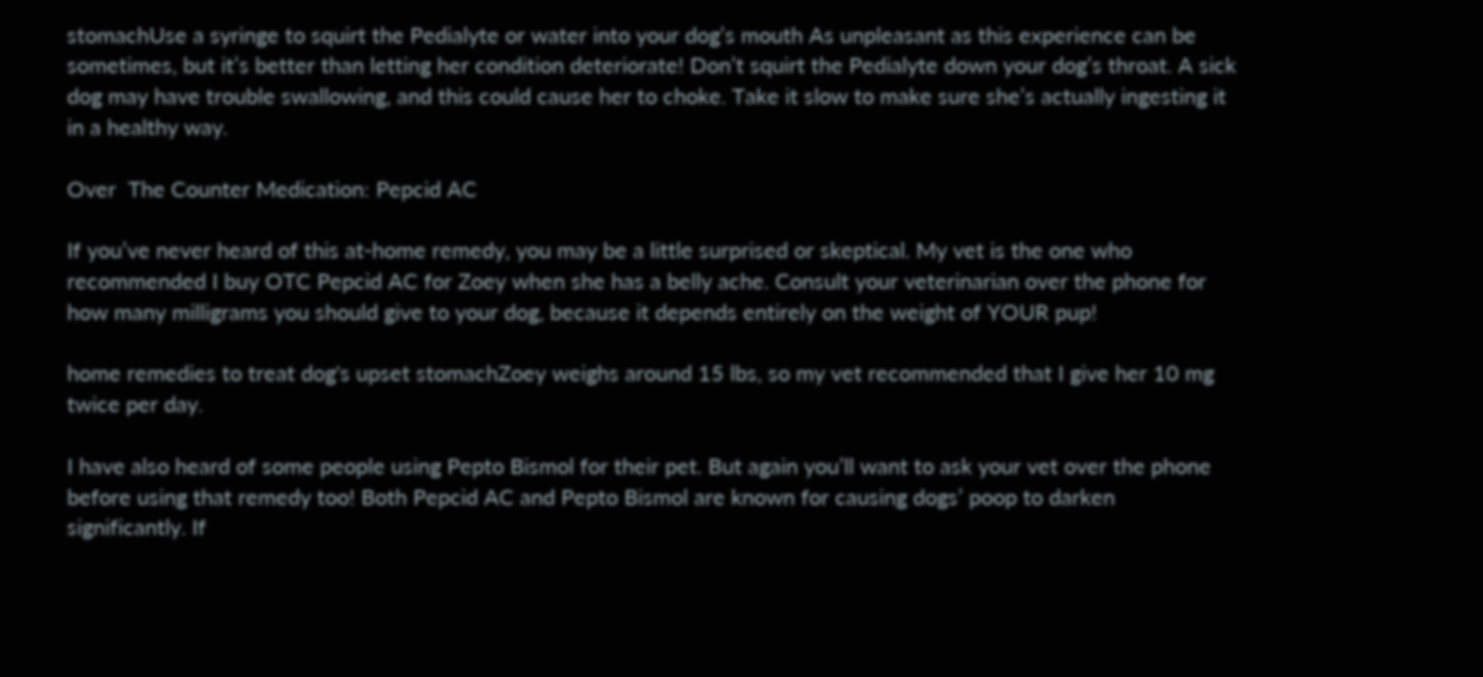stomachUse a syringe to squirt the Pedialyte or water into your dog’s mouth As unpleasant as this experience can be sometimes, but it’s better than letting her condition deteriorate! Don’t squirt the Pedialyte down your dog’s throat. A sick dog may have trouble swallowing, and this could cause her to choke. Take it slow to make sure she’s actually ingesting it in a healthy way.

Over  The Counter Medication: Pepcid AC

If you’ve never heard of this at-home remedy, you may be a little surprised or skeptical. My vet is the one who recommended I buy OTC Pepcid AC for Zoey when she has a belly ache. Consult your veterinarian over the phone for how many milligrams you should give to your dog, because it depends entirely on the weight of YOUR pup!

home remedies to treat dog's upset stomachZoey weighs around 15 lbs, so my vet recommended that I give her 10 mg twice per day.

I have also heard of some people using Pepto Bismol for their pet. But again you’ll want to ask your vet over the phone before using that remedy too! Both Pepcid AC and Pepto Bismol are known for causing dogs’ poop to darken significantly. If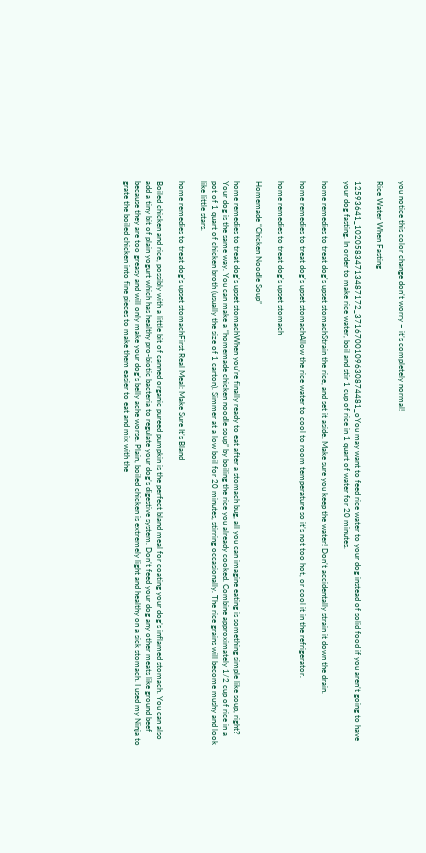you notice this color change don’t worry – it’s completely normal!

Rice Water When Fasting

12593641_10205834713487172_3716700109630874481_oYou may want to feed rice water to your dog instead of solid food if you aren’t going to have your dog fasting. In order to make rice water, boil and stir 1 cup of rice in 1 quart of water for 20 minutes.

home remedies to treat dog's upset stomachStrain the rice, and set it aside. Make sure you keep the water! Don’t accidentally strain it down the drain.

home remedies to treat dog's upset stomachAllow the rice water to cool to room temperature so it’s not too hot, or cool it in the refrigerator.

home remedies to treat dog's upset stomach

Homemade “Chicken Noodle Soup”

home remedies to treat dog's upset stomachWhen you’re finally ready to eat after a stomach bug, all you can imagine eating is something simple like soup, right? Your dog is the same way. You can make a “homemade chicken noodle soup” by boiling the rice you already cooked. Combine approximately 1/2 cup of rice in a pot of 1 quart of chicken broth (usually the size of 1 carton). Simmer at a low boil for 20 minutes, stirring occasionally. The rice grains will become mushy and look like little stars.

home remedies to treat dog's upset stomachFirst Real Meal: Make Sure It’s Bland

Boiled chicken and rice, possibly with a little bit of canned organic pureed pumpkin is the perfect bland meal for coating your dog’s inflamed stomach. You can also add a tiny bit of plain yogurt which has healthy pro-biotic bacteria to regulate your dog’s digestive system. Don’t feed your dog any other meats like ground beef because they are too greasy and will only make your dog’s belly ache worse. Plain, boiled chicken is extremely light and healthy on a sick stomach. I used my Ninja to grate the boiled chicken into fine pieces to make them easier to eat and mix with the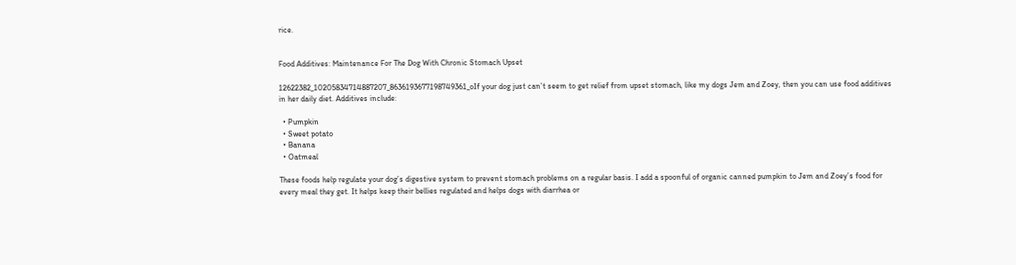rice.


Food Additives: Maintenance For The Dog With Chronic Stomach Upset

12622382_10205834714887207_8636193677198749361_oIf your dog just can’t seem to get relief from upset stomach, like my dogs Jem and Zoey, then you can use food additives in her daily diet. Additives include:

  • Pumpkin
  • Sweet potato
  • Banana
  • Oatmeal

These foods help regulate your dog’s digestive system to prevent stomach problems on a regular basis. I add a spoonful of organic canned pumpkin to Jem and Zoey’s food for every meal they get. It helps keep their bellies regulated and helps dogs with diarrhea or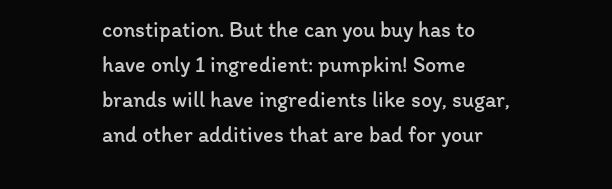constipation. But the can you buy has to  have only 1 ingredient: pumpkin! Some brands will have ingredients like soy, sugar, and other additives that are bad for your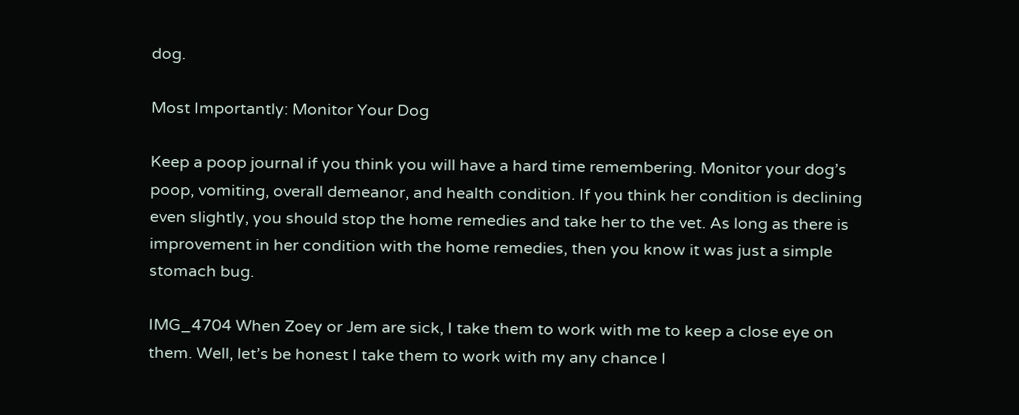dog.

Most Importantly: Monitor Your Dog

Keep a poop journal if you think you will have a hard time remembering. Monitor your dog’s poop, vomiting, overall demeanor, and health condition. If you think her condition is declining even slightly, you should stop the home remedies and take her to the vet. As long as there is improvement in her condition with the home remedies, then you know it was just a simple stomach bug.

IMG_4704 When Zoey or Jem are sick, I take them to work with me to keep a close eye on them. Well, let’s be honest I take them to work with my any chance I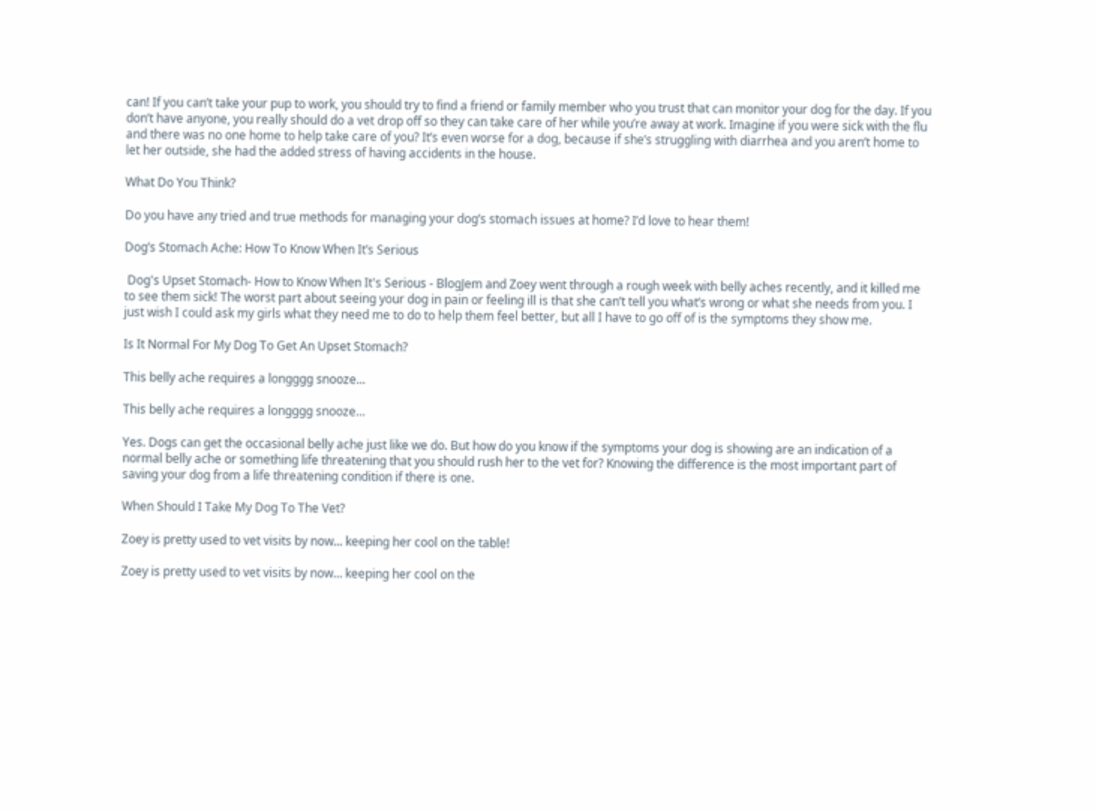can! If you can’t take your pup to work, you should try to find a friend or family member who you trust that can monitor your dog for the day. If you don’t have anyone, you really should do a vet drop off so they can take care of her while you’re away at work. Imagine if you were sick with the flu and there was no one home to help take care of you? It’s even worse for a dog, because if she’s struggling with diarrhea and you aren’t home to let her outside, she had the added stress of having accidents in the house.

What Do You Think?

Do you have any tried and true methods for managing your dog’s stomach issues at home? I’d love to hear them!

Dog’s Stomach Ache: How To Know When It’s Serious

 Dog's Upset Stomach- How to Know When It's Serious - BlogJem and Zoey went through a rough week with belly aches recently, and it killed me to see them sick! The worst part about seeing your dog in pain or feeling ill is that she can’t tell you what’s wrong or what she needs from you. I just wish I could ask my girls what they need me to do to help them feel better, but all I have to go off of is the symptoms they show me.

Is It Normal For My Dog To Get An Upset Stomach?

This belly ache requires a longggg snooze...

This belly ache requires a longggg snooze…

Yes. Dogs can get the occasional belly ache just like we do. But how do you know if the symptoms your dog is showing are an indication of a normal belly ache or something life threatening that you should rush her to the vet for? Knowing the difference is the most important part of saving your dog from a life threatening condition if there is one.

When Should I Take My Dog To The Vet?

Zoey is pretty used to vet visits by now... keeping her cool on the table!

Zoey is pretty used to vet visits by now… keeping her cool on the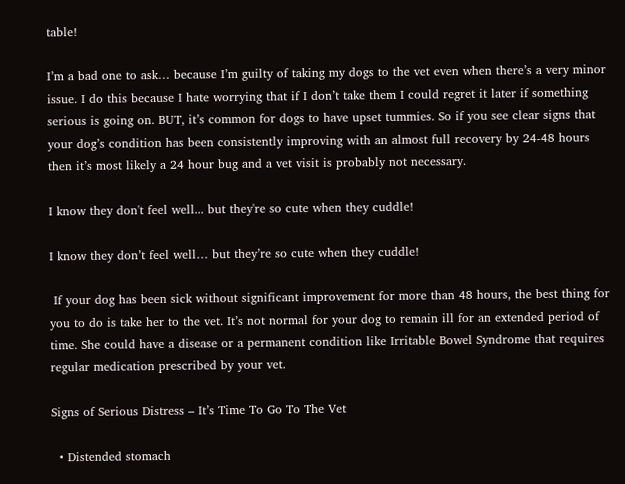table!

I’m a bad one to ask… because I’m guilty of taking my dogs to the vet even when there’s a very minor issue. I do this because I hate worrying that if I don’t take them I could regret it later if something serious is going on. BUT, it’s common for dogs to have upset tummies. So if you see clear signs that your dog’s condition has been consistently improving with an almost full recovery by 24-48 hours then it’s most likely a 24 hour bug and a vet visit is probably not necessary.

I know they don't feel well... but they're so cute when they cuddle!

I know they don’t feel well… but they’re so cute when they cuddle!

 If your dog has been sick without significant improvement for more than 48 hours, the best thing for you to do is take her to the vet. It’s not normal for your dog to remain ill for an extended period of time. She could have a disease or a permanent condition like Irritable Bowel Syndrome that requires regular medication prescribed by your vet.

Signs of Serious Distress – It’s Time To Go To The Vet

  • Distended stomach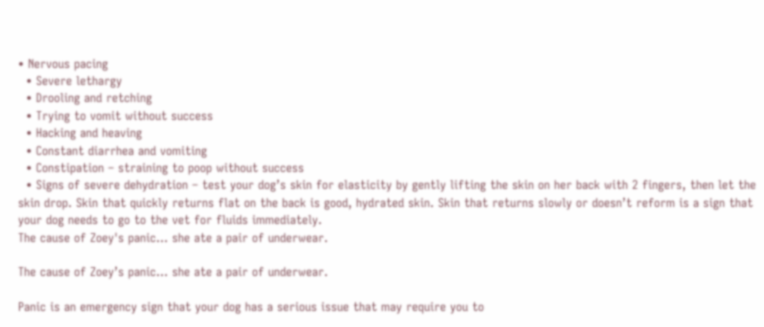• Nervous pacing
  • Severe lethargy
  • Drooling and retching
  • Trying to vomit without success
  • Hacking and heaving
  • Constant diarrhea and vomiting
  • Constipation – straining to poop without success
  • Signs of severe dehydration – test your dog’s skin for elasticity by gently lifting the skin on her back with 2 fingers, then let the skin drop. Skin that quickly returns flat on the back is good, hydrated skin. Skin that returns slowly or doesn’t reform is a sign that your dog needs to go to the vet for fluids immediately.
The cause of Zoey's panic... she ate a pair of underwear.

The cause of Zoey’s panic… she ate a pair of underwear.

Panic is an emergency sign that your dog has a serious issue that may require you to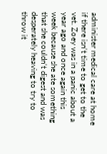administer medical care at home if there isn’t time to get to the vet. Zoey was in a panic about a year ago and once again this week because she ate something that she couldn’t digest and was desperately heaving to try to throw it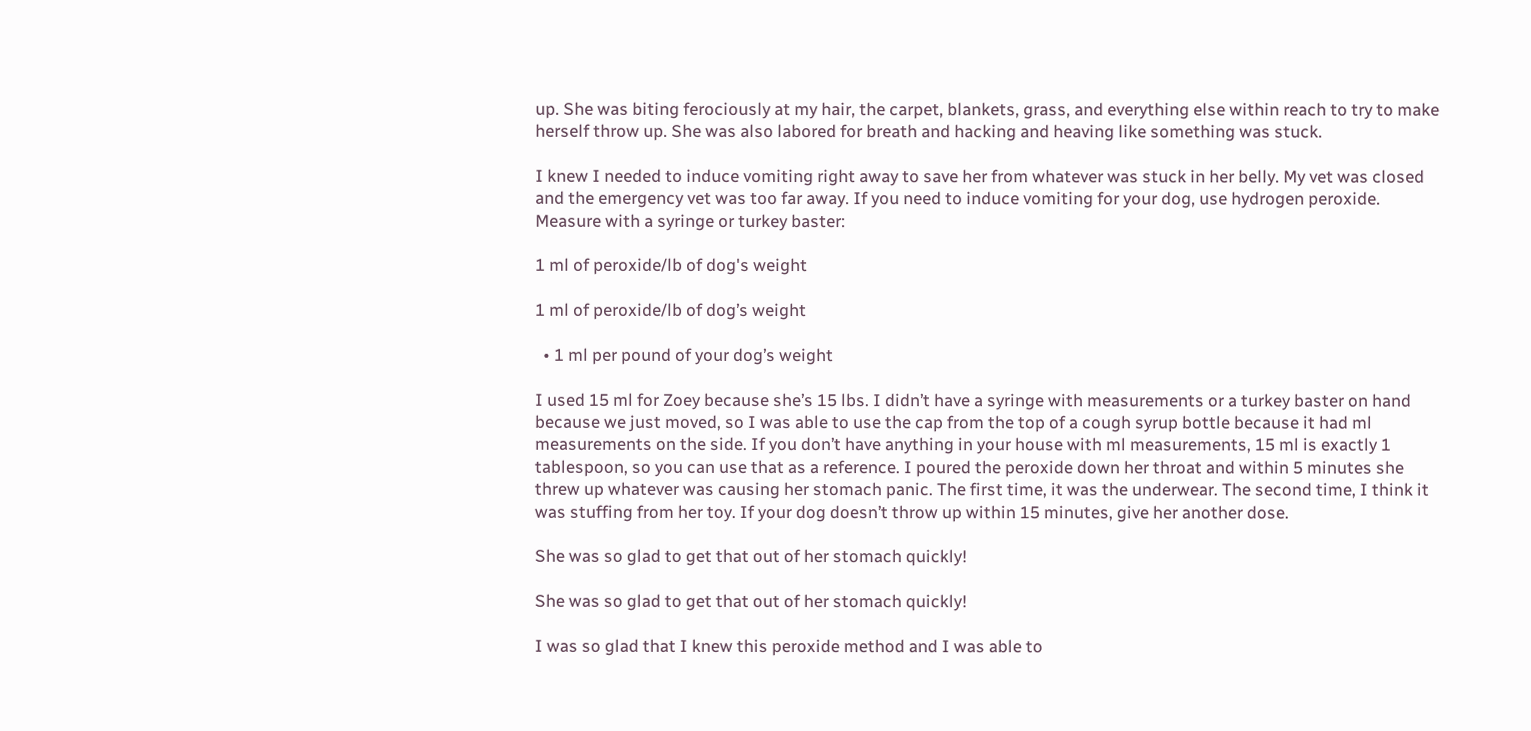up. She was biting ferociously at my hair, the carpet, blankets, grass, and everything else within reach to try to make herself throw up. She was also labored for breath and hacking and heaving like something was stuck.

I knew I needed to induce vomiting right away to save her from whatever was stuck in her belly. My vet was closed and the emergency vet was too far away. If you need to induce vomiting for your dog, use hydrogen peroxide. Measure with a syringe or turkey baster:

1 ml of peroxide/lb of dog's weight

1 ml of peroxide/lb of dog’s weight

  • 1 ml per pound of your dog’s weight

I used 15 ml for Zoey because she’s 15 lbs. I didn’t have a syringe with measurements or a turkey baster on hand because we just moved, so I was able to use the cap from the top of a cough syrup bottle because it had ml measurements on the side. If you don’t have anything in your house with ml measurements, 15 ml is exactly 1 tablespoon, so you can use that as a reference. I poured the peroxide down her throat and within 5 minutes she threw up whatever was causing her stomach panic. The first time, it was the underwear. The second time, I think it was stuffing from her toy. If your dog doesn’t throw up within 15 minutes, give her another dose.

She was so glad to get that out of her stomach quickly!

She was so glad to get that out of her stomach quickly!

I was so glad that I knew this peroxide method and I was able to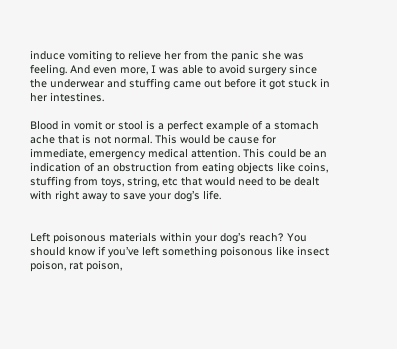induce vomiting to relieve her from the panic she was feeling. And even more, I was able to avoid surgery since the underwear and stuffing came out before it got stuck in her intestines.

Blood in vomit or stool is a perfect example of a stomach ache that is not normal. This would be cause for immediate, emergency medical attention. This could be an indication of an obstruction from eating objects like coins, stuffing from toys, string, etc that would need to be dealt with right away to save your dog’s life.


Left poisonous materials within your dog’s reach? You should know if you’ve left something poisonous like insect poison, rat poison,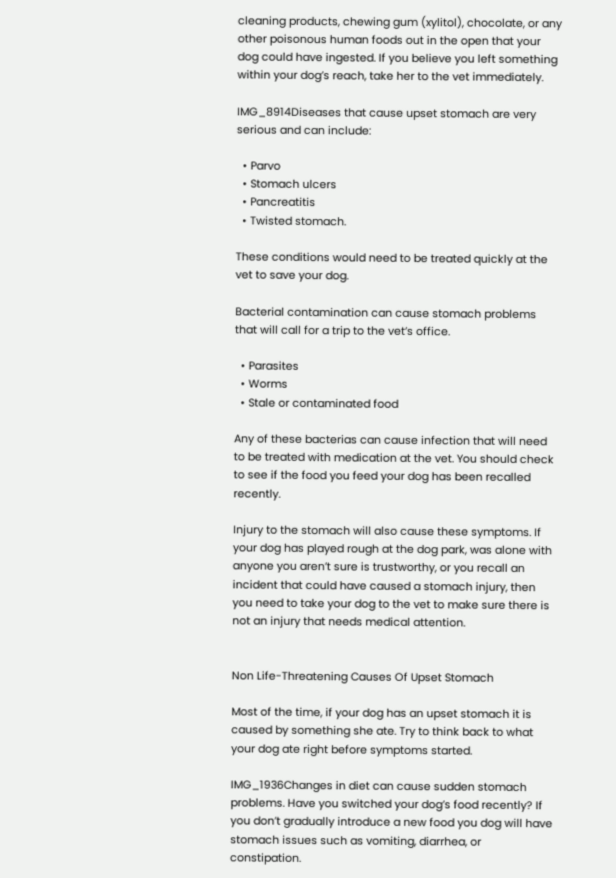cleaning products, chewing gum (xylitol), chocolate, or any other poisonous human foods out in the open that your dog could have ingested. If you believe you left something within your dog’s reach, take her to the vet immediately.

IMG_8914Diseases that cause upset stomach are very serious and can include:

  • Parvo
  • Stomach ulcers
  • Pancreatitis
  • Twisted stomach.

These conditions would need to be treated quickly at the vet to save your dog.

Bacterial contamination can cause stomach problems that will call for a trip to the vet’s office.

  • Parasites
  • Worms
  • Stale or contaminated food

Any of these bacterias can cause infection that will need to be treated with medication at the vet. You should check to see if the food you feed your dog has been recalled recently.

Injury to the stomach will also cause these symptoms. If your dog has played rough at the dog park, was alone with anyone you aren’t sure is trustworthy, or you recall an incident that could have caused a stomach injury, then you need to take your dog to the vet to make sure there is not an injury that needs medical attention.


Non Life-Threatening Causes Of Upset Stomach

Most of the time, if your dog has an upset stomach it is caused by something she ate. Try to think back to what your dog ate right before symptoms started.

IMG_1936Changes in diet can cause sudden stomach problems. Have you switched your dog’s food recently? If you don’t gradually introduce a new food you dog will have stomach issues such as vomiting, diarrhea, or constipation.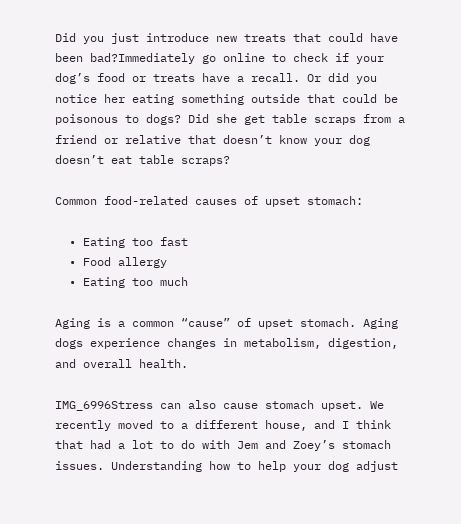Did you just introduce new treats that could have been bad?Immediately go online to check if your dog’s food or treats have a recall. Or did you notice her eating something outside that could be poisonous to dogs? Did she get table scraps from a friend or relative that doesn’t know your dog doesn’t eat table scraps?

Common food-related causes of upset stomach:

  • Eating too fast
  • Food allergy
  • Eating too much

Aging is a common “cause” of upset stomach. Aging dogs experience changes in metabolism, digestion, and overall health.

IMG_6996Stress can also cause stomach upset. We recently moved to a different house, and I think that had a lot to do with Jem and Zoey’s stomach issues. Understanding how to help your dog adjust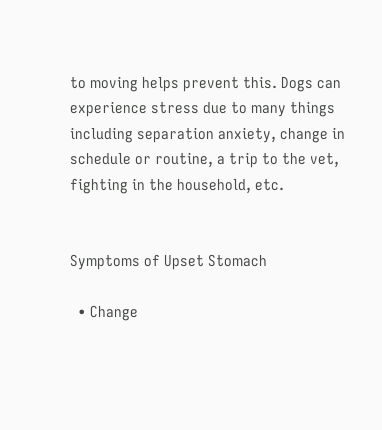to moving helps prevent this. Dogs can experience stress due to many things including separation anxiety, change in schedule or routine, a trip to the vet, fighting in the household, etc.


Symptoms of Upset Stomach

  • Change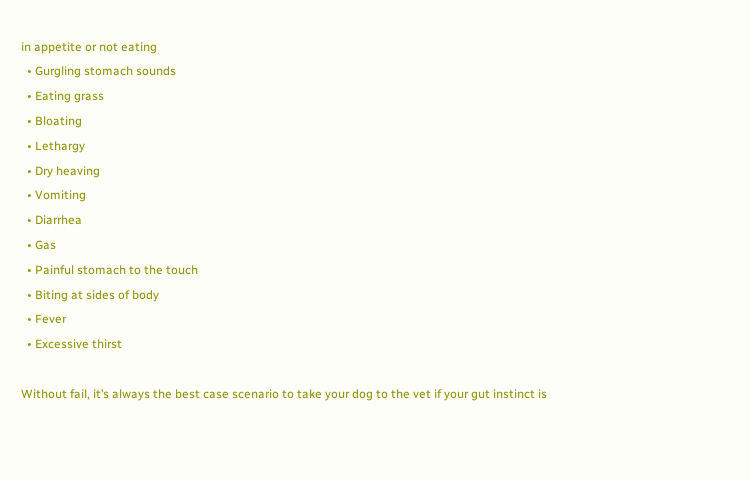in appetite or not eating
  • Gurgling stomach sounds
  • Eating grass
  • Bloating
  • Lethargy
  • Dry heaving
  • Vomiting
  • Diarrhea
  • Gas
  • Painful stomach to the touch
  • Biting at sides of body
  • Fever
  • Excessive thirst

Without fail, it’s always the best case scenario to take your dog to the vet if your gut instinct is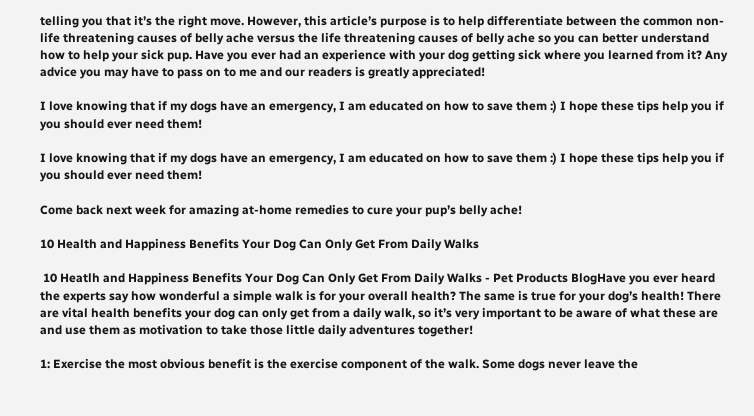telling you that it’s the right move. However, this article’s purpose is to help differentiate between the common non-life threatening causes of belly ache versus the life threatening causes of belly ache so you can better understand how to help your sick pup. Have you ever had an experience with your dog getting sick where you learned from it? Any advice you may have to pass on to me and our readers is greatly appreciated!

I love knowing that if my dogs have an emergency, I am educated on how to save them :) I hope these tips help you if you should ever need them!

I love knowing that if my dogs have an emergency, I am educated on how to save them :) I hope these tips help you if you should ever need them!

Come back next week for amazing at-home remedies to cure your pup’s belly ache!

10 Health and Happiness Benefits Your Dog Can Only Get From Daily Walks

 10 Heatlh and Happiness Benefits Your Dog Can Only Get From Daily Walks - Pet Products BlogHave you ever heard the experts say how wonderful a simple walk is for your overall health? The same is true for your dog’s health! There are vital health benefits your dog can only get from a daily walk, so it’s very important to be aware of what these are and use them as motivation to take those little daily adventures together!

1: Exercise the most obvious benefit is the exercise component of the walk. Some dogs never leave the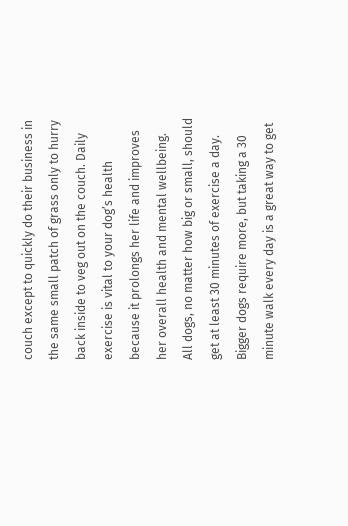couch except to quickly do their business in the same small patch of grass only to hurry back inside to veg out on the couch. Daily exercise is vital to your dog’s health because it prolongs her life and improves her overall health and mental wellbeing. All dogs, no matter how big or small, should get at least 30 minutes of exercise a day. Bigger dogs require more, but taking a 30 minute walk every day is a great way to get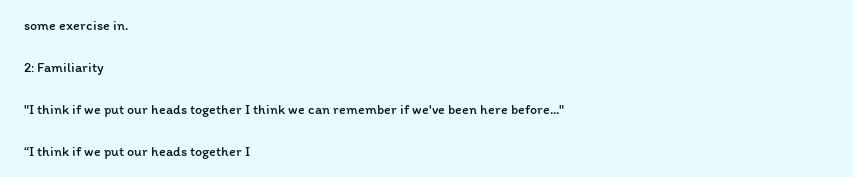some exercise in.

2: Familiarity

"I think if we put our heads together I think we can remember if we've been here before..."

“I think if we put our heads together I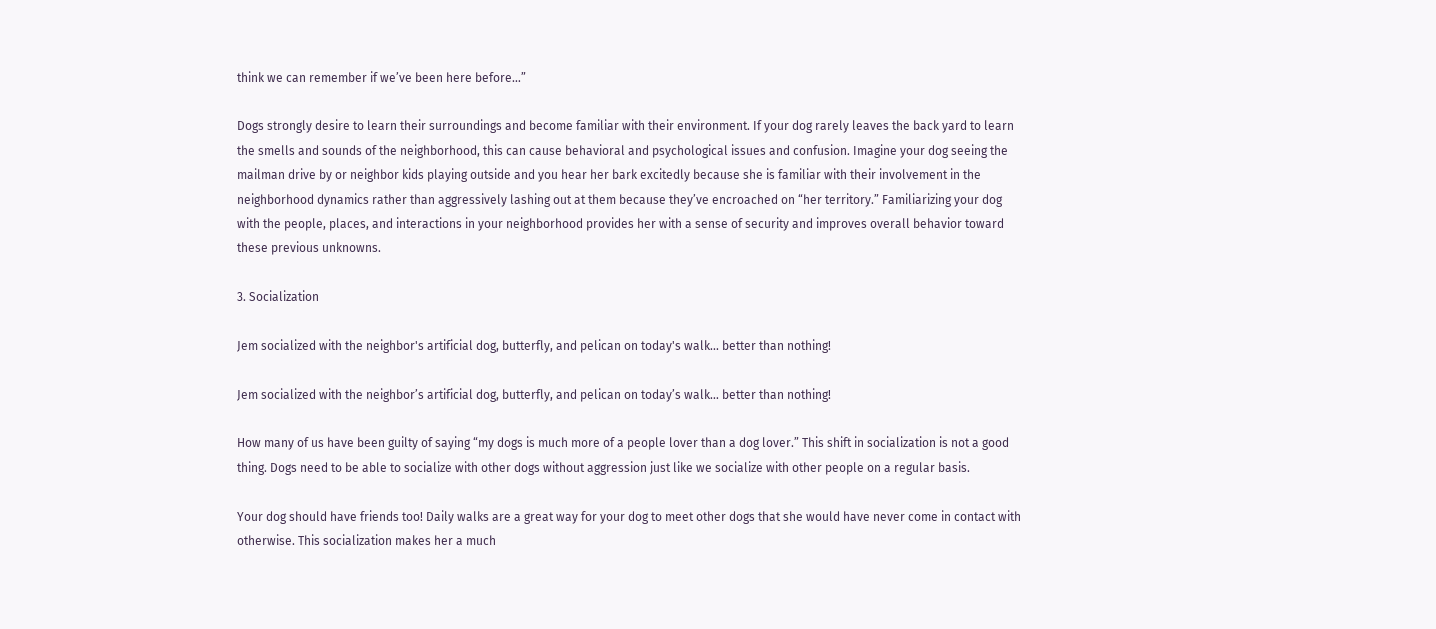think we can remember if we’ve been here before…”

Dogs strongly desire to learn their surroundings and become familiar with their environment. If your dog rarely leaves the back yard to learn the smells and sounds of the neighborhood, this can cause behavioral and psychological issues and confusion. Imagine your dog seeing the mailman drive by or neighbor kids playing outside and you hear her bark excitedly because she is familiar with their involvement in the neighborhood dynamics rather than aggressively lashing out at them because they’ve encroached on “her territory.” Familiarizing your dog with the people, places, and interactions in your neighborhood provides her with a sense of security and improves overall behavior toward these previous unknowns.

3. Socialization

Jem socialized with the neighbor's artificial dog, butterfly, and pelican on today's walk... better than nothing!

Jem socialized with the neighbor’s artificial dog, butterfly, and pelican on today’s walk… better than nothing!

How many of us have been guilty of saying “my dogs is much more of a people lover than a dog lover.” This shift in socialization is not a good thing. Dogs need to be able to socialize with other dogs without aggression just like we socialize with other people on a regular basis.

Your dog should have friends too! Daily walks are a great way for your dog to meet other dogs that she would have never come in contact with otherwise. This socialization makes her a much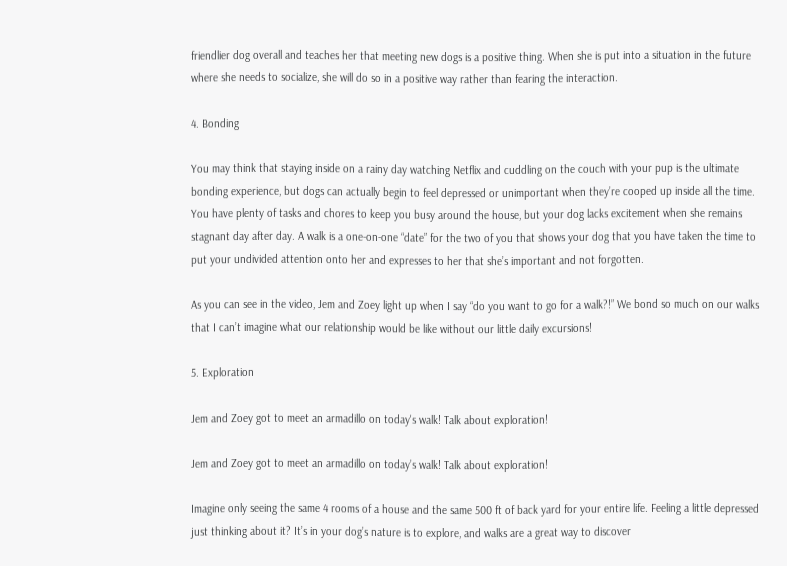friendlier dog overall and teaches her that meeting new dogs is a positive thing. When she is put into a situation in the future where she needs to socialize, she will do so in a positive way rather than fearing the interaction.

4. Bonding

You may think that staying inside on a rainy day watching Netflix and cuddling on the couch with your pup is the ultimate bonding experience, but dogs can actually begin to feel depressed or unimportant when they’re cooped up inside all the time. You have plenty of tasks and chores to keep you busy around the house, but your dog lacks excitement when she remains stagnant day after day. A walk is a one-on-one “date” for the two of you that shows your dog that you have taken the time to put your undivided attention onto her and expresses to her that she’s important and not forgotten.

As you can see in the video, Jem and Zoey light up when I say “do you want to go for a walk?!” We bond so much on our walks that I can’t imagine what our relationship would be like without our little daily excursions!

5. Exploration

Jem and Zoey got to meet an armadillo on today's walk! Talk about exploration!

Jem and Zoey got to meet an armadillo on today’s walk! Talk about exploration!

Imagine only seeing the same 4 rooms of a house and the same 500 ft of back yard for your entire life. Feeling a little depressed just thinking about it? It’s in your dog’s nature is to explore, and walks are a great way to discover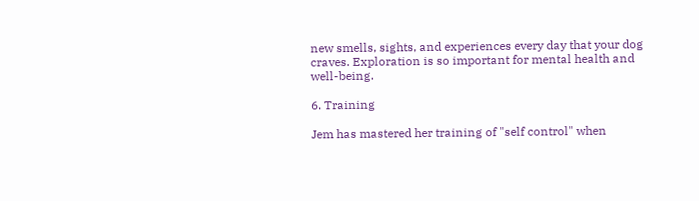new smells, sights, and experiences every day that your dog craves. Exploration is so important for mental health and well-being.

6. Training

Jem has mastered her training of "self control" when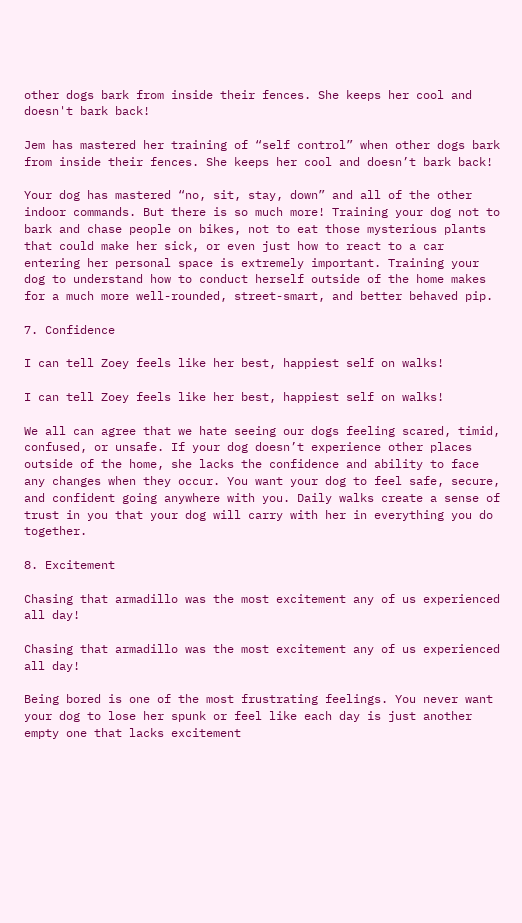other dogs bark from inside their fences. She keeps her cool and doesn't bark back!

Jem has mastered her training of “self control” when other dogs bark from inside their fences. She keeps her cool and doesn’t bark back!

Your dog has mastered “no, sit, stay, down” and all of the other indoor commands. But there is so much more! Training your dog not to bark and chase people on bikes, not to eat those mysterious plants that could make her sick, or even just how to react to a car entering her personal space is extremely important. Training your dog to understand how to conduct herself outside of the home makes for a much more well-rounded, street-smart, and better behaved pip.

7. Confidence

I can tell Zoey feels like her best, happiest self on walks!

I can tell Zoey feels like her best, happiest self on walks!

We all can agree that we hate seeing our dogs feeling scared, timid, confused, or unsafe. If your dog doesn’t experience other places outside of the home, she lacks the confidence and ability to face any changes when they occur. You want your dog to feel safe, secure, and confident going anywhere with you. Daily walks create a sense of trust in you that your dog will carry with her in everything you do together.

8. Excitement

Chasing that armadillo was the most excitement any of us experienced all day!

Chasing that armadillo was the most excitement any of us experienced all day!

Being bored is one of the most frustrating feelings. You never want your dog to lose her spunk or feel like each day is just another empty one that lacks excitement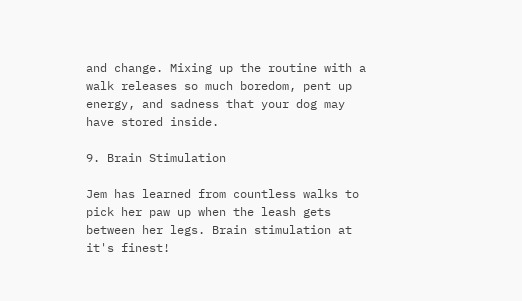and change. Mixing up the routine with a walk releases so much boredom, pent up energy, and sadness that your dog may have stored inside.

9. Brain Stimulation

Jem has learned from countless walks to pick her paw up when the leash gets between her legs. Brain stimulation at it's finest!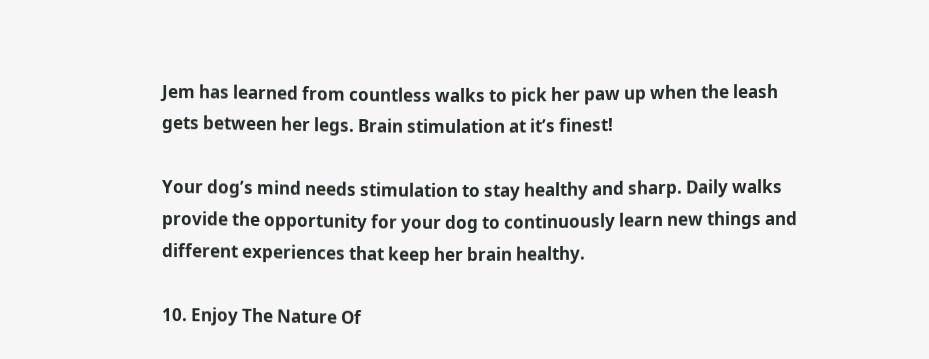Jem has learned from countless walks to pick her paw up when the leash gets between her legs. Brain stimulation at it’s finest!

Your dog’s mind needs stimulation to stay healthy and sharp. Daily walks provide the opportunity for your dog to continuously learn new things and different experiences that keep her brain healthy.

10. Enjoy The Nature Of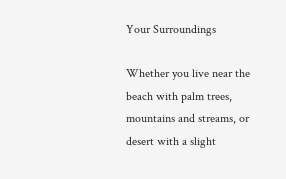Your Surroundings

Whether you live near the beach with palm trees, mountains and streams, or desert with a slight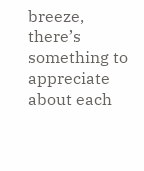breeze, there’s something to appreciate about each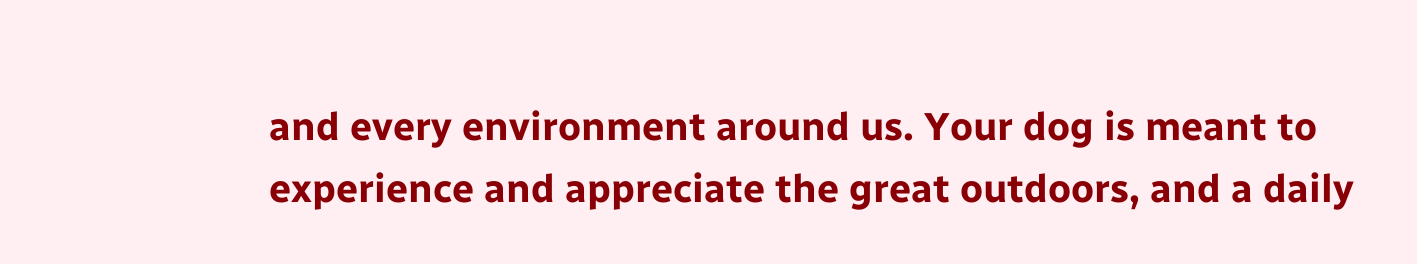and every environment around us. Your dog is meant to experience and appreciate the great outdoors, and a daily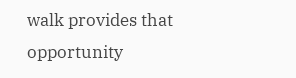walk provides that opportunity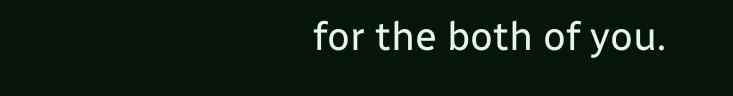for the both of you.